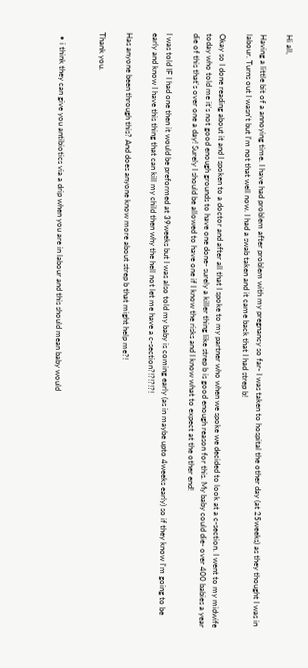Hi all,

Having a little bit of a annoying time. I have had problem after problem with my pregnancy so far- I was taken to hospital the other day (at 25weeks) as they thought I was in labour. Turns out I wasn't but I'm not that well now. I had a swab taken and it came back that I had strep b!

Okay so I done reading about it and I spoken to a doctor and after all that I spoke to my partner who when we spoke we decided to look at a c-section. I went to my midwife today who told me it's not good enough grounds to have one done- surely a killer thing like strep b is good enough reason for this. My baby could die- over 400 babies a year die of this that's over one a day! Surely I should be allowed to have one if I know the risks and I know what to expect at the other end!

I was told IF I had one then it would be preformed at 39weeks but I was also told my baby is coming early (as in maybe upto 4weeks early) so if they know I'm going to be early and know I have this thing that can kill my child then why the hell not let me have a c-section?!?!?!?!

Has anyone been through this? And does anyone know more about strep b that might help me?!

Thank you.


  • i think they can give you antibiotics via a drip when you are in labour and this should mean baby would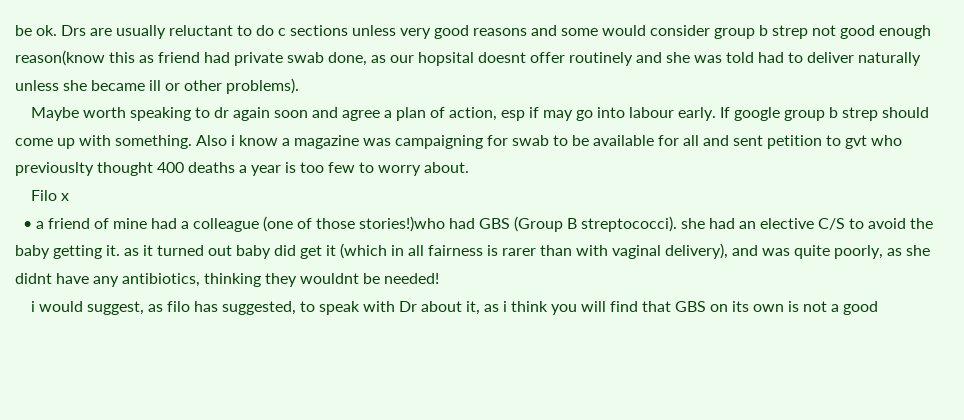be ok. Drs are usually reluctant to do c sections unless very good reasons and some would consider group b strep not good enough reason(know this as friend had private swab done, as our hopsital doesnt offer routinely and she was told had to deliver naturally unless she became ill or other problems).
    Maybe worth speaking to dr again soon and agree a plan of action, esp if may go into labour early. If google group b strep should come up with something. Also i know a magazine was campaigning for swab to be available for all and sent petition to gvt who previouslty thought 400 deaths a year is too few to worry about.
    Filo x
  • a friend of mine had a colleague (one of those stories!)who had GBS (Group B streptococci). she had an elective C/S to avoid the baby getting it. as it turned out baby did get it (which in all fairness is rarer than with vaginal delivery), and was quite poorly, as she didnt have any antibiotics, thinking they wouldnt be needed!
    i would suggest, as filo has suggested, to speak with Dr about it, as i think you will find that GBS on its own is not a good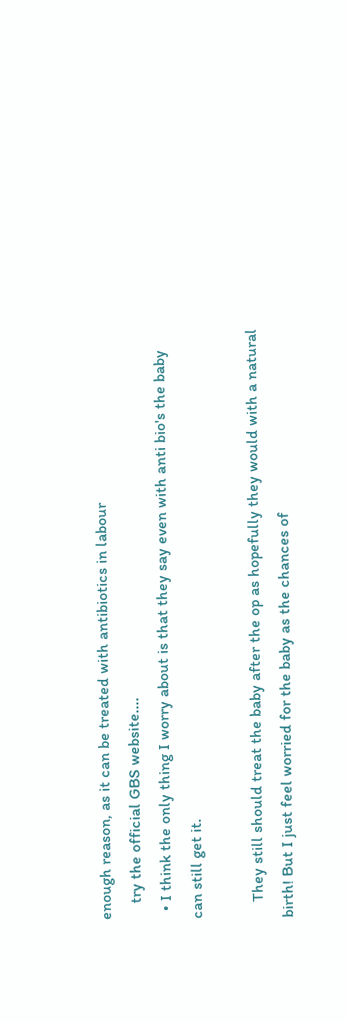enough reason, as it can be treated with antibiotics in labour
    try the official GBS website....
  • I think the only thing I worry about is that they say even with anti bio's the baby can still get it.

    They still should treat the baby after the op as hopefully they would with a natural birth! But I just feel worried for the baby as the chances of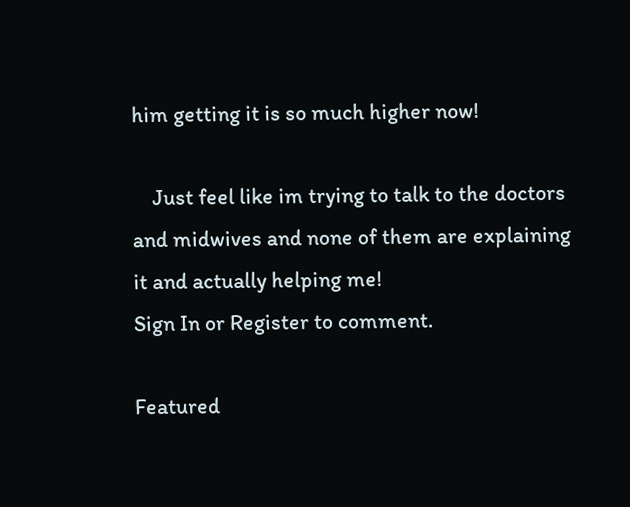him getting it is so much higher now!

    Just feel like im trying to talk to the doctors and midwives and none of them are explaining it and actually helping me!
Sign In or Register to comment.

Featured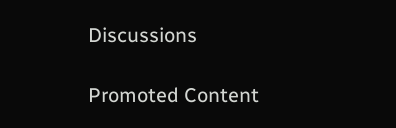Discussions

Promoted Content